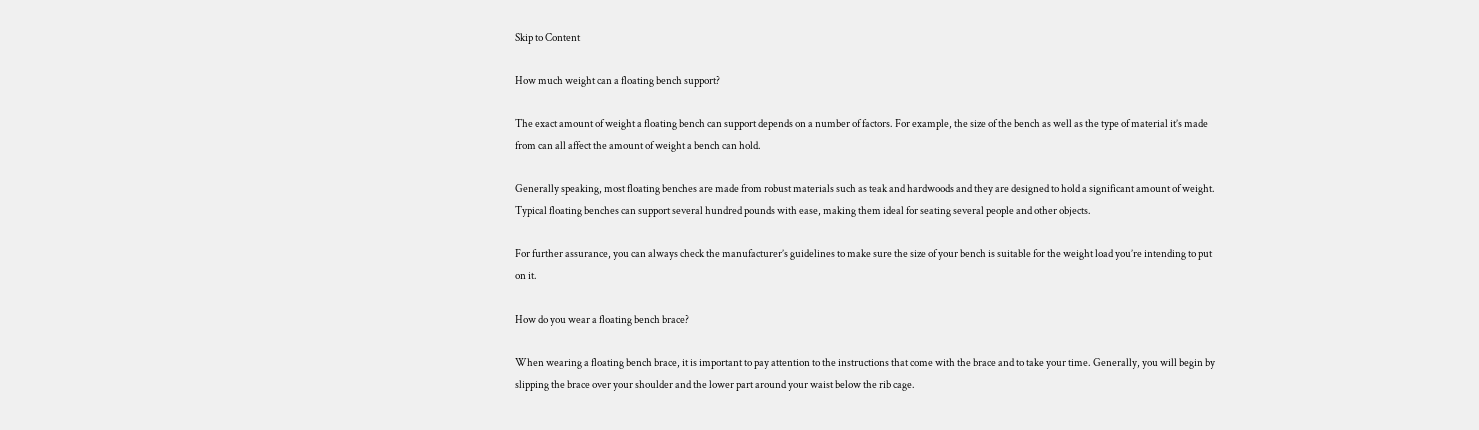Skip to Content

How much weight can a floating bench support?

The exact amount of weight a floating bench can support depends on a number of factors. For example, the size of the bench as well as the type of material it’s made from can all affect the amount of weight a bench can hold.

Generally speaking, most floating benches are made from robust materials such as teak and hardwoods and they are designed to hold a significant amount of weight. Typical floating benches can support several hundred pounds with ease, making them ideal for seating several people and other objects.

For further assurance, you can always check the manufacturer’s guidelines to make sure the size of your bench is suitable for the weight load you’re intending to put on it.

How do you wear a floating bench brace?

When wearing a floating bench brace, it is important to pay attention to the instructions that come with the brace and to take your time. Generally, you will begin by slipping the brace over your shoulder and the lower part around your waist below the rib cage.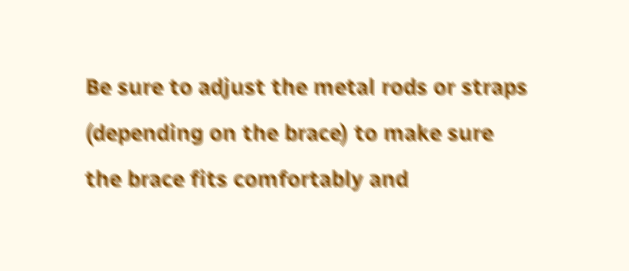Be sure to adjust the metal rods or straps (depending on the brace) to make sure the brace fits comfortably and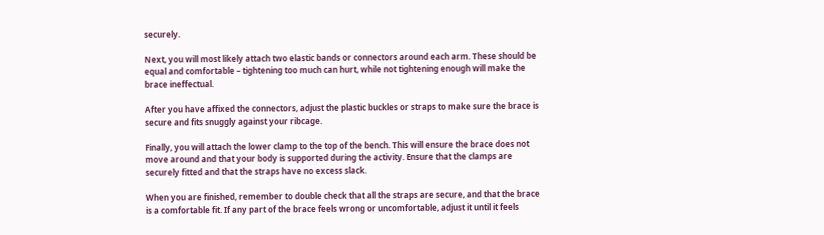securely.

Next, you will most likely attach two elastic bands or connectors around each arm. These should be equal and comfortable – tightening too much can hurt, while not tightening enough will make the brace ineffectual.

After you have affixed the connectors, adjust the plastic buckles or straps to make sure the brace is secure and fits snuggly against your ribcage.

Finally, you will attach the lower clamp to the top of the bench. This will ensure the brace does not move around and that your body is supported during the activity. Ensure that the clamps are securely fitted and that the straps have no excess slack.

When you are finished, remember to double check that all the straps are secure, and that the brace is a comfortable fit. If any part of the brace feels wrong or uncomfortable, adjust it until it feels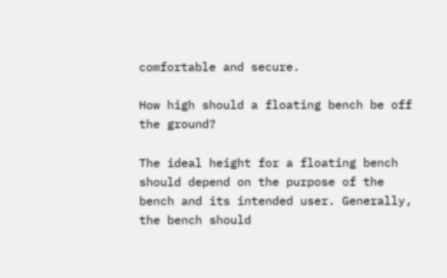comfortable and secure.

How high should a floating bench be off the ground?

The ideal height for a floating bench should depend on the purpose of the bench and its intended user. Generally, the bench should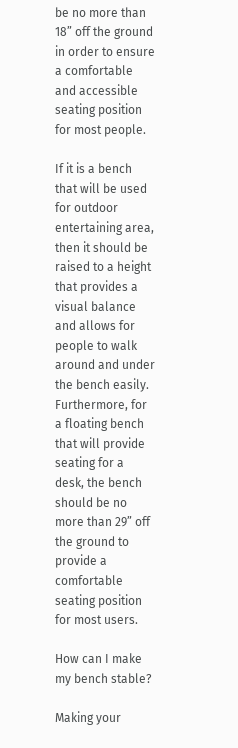be no more than 18” off the ground in order to ensure a comfortable and accessible seating position for most people.

If it is a bench that will be used for outdoor entertaining area, then it should be raised to a height that provides a visual balance and allows for people to walk around and under the bench easily. Furthermore, for a floating bench that will provide seating for a desk, the bench should be no more than 29” off the ground to provide a comfortable seating position for most users.

How can I make my bench stable?

Making your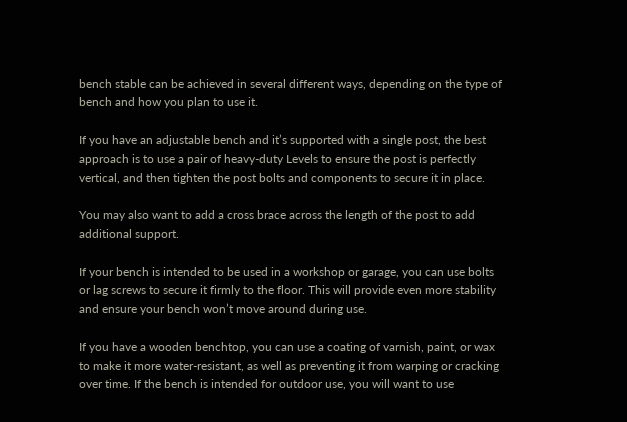bench stable can be achieved in several different ways, depending on the type of bench and how you plan to use it.

If you have an adjustable bench and it’s supported with a single post, the best approach is to use a pair of heavy-duty Levels to ensure the post is perfectly vertical, and then tighten the post bolts and components to secure it in place.

You may also want to add a cross brace across the length of the post to add additional support.

If your bench is intended to be used in a workshop or garage, you can use bolts or lag screws to secure it firmly to the floor. This will provide even more stability and ensure your bench won’t move around during use.

If you have a wooden benchtop, you can use a coating of varnish, paint, or wax to make it more water-resistant, as well as preventing it from warping or cracking over time. If the bench is intended for outdoor use, you will want to use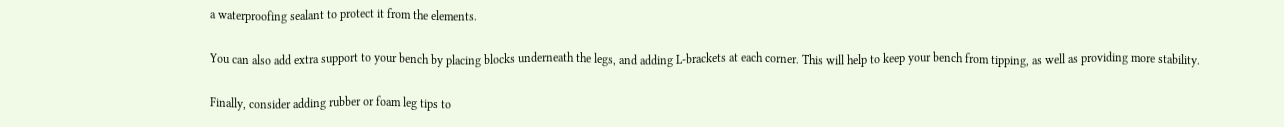a waterproofing sealant to protect it from the elements.

You can also add extra support to your bench by placing blocks underneath the legs, and adding L-brackets at each corner. This will help to keep your bench from tipping, as well as providing more stability.

Finally, consider adding rubber or foam leg tips to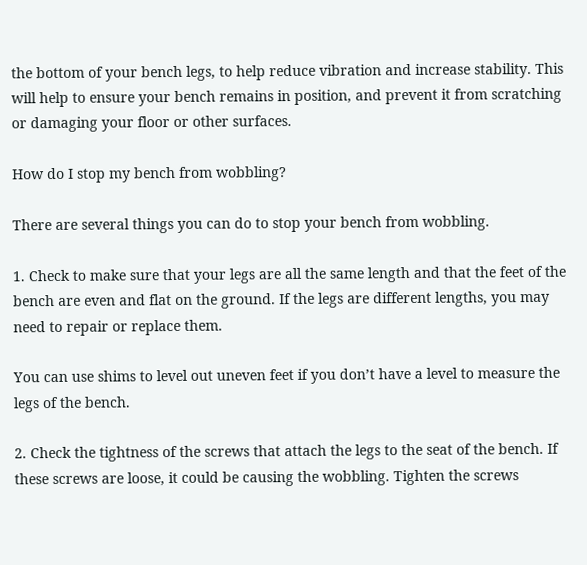the bottom of your bench legs, to help reduce vibration and increase stability. This will help to ensure your bench remains in position, and prevent it from scratching or damaging your floor or other surfaces.

How do I stop my bench from wobbling?

There are several things you can do to stop your bench from wobbling.

1. Check to make sure that your legs are all the same length and that the feet of the bench are even and flat on the ground. If the legs are different lengths, you may need to repair or replace them.

You can use shims to level out uneven feet if you don’t have a level to measure the legs of the bench.

2. Check the tightness of the screws that attach the legs to the seat of the bench. If these screws are loose, it could be causing the wobbling. Tighten the screws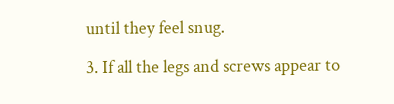until they feel snug.

3. If all the legs and screws appear to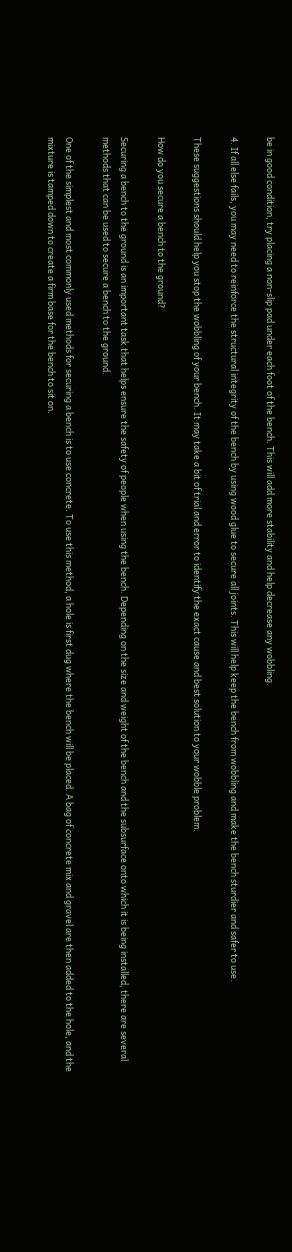be in good condition, try placing a non-slip pad under each foot of the bench. This will add more stability and help decrease any wobbling.

4. If all else fails, you may need to reinforce the structural integrity of the bench by using wood glue to secure all joints. This will help keep the bench from wobbling and make the bench sturdier and safer to use.

These suggestions should help you stop the wobbling of your bench. It may take a bit of trial and error to identify the exact cause and best solution to your wobble problem.

How do you secure a bench to the ground?

Securing a bench to the ground is an important task that helps ensure the safety of people when using the bench. Depending on the size and weight of the bench and the subsurface onto which it is being installed, there are several methods that can be used to secure a bench to the ground.

One of the simplest and most commonly used methods for securing a bench is to use concrete. To use this method, a hole is first dug where the bench will be placed. A bag of concrete mix and gravel are then added to the hole, and the mixture is tamped down to create a firm base for the bench to sit on.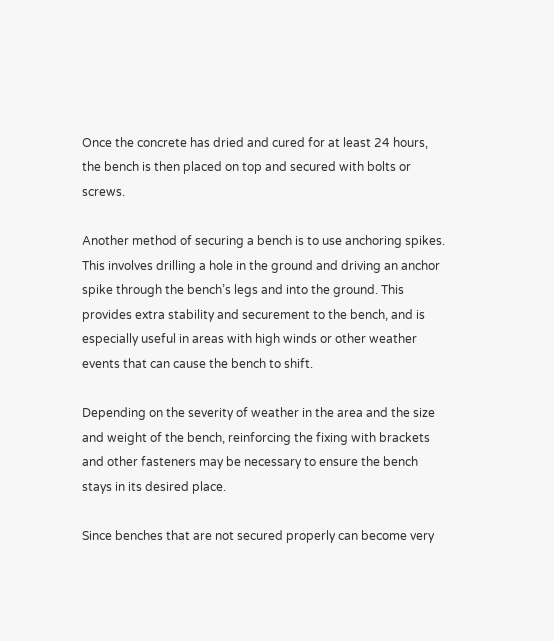Once the concrete has dried and cured for at least 24 hours, the bench is then placed on top and secured with bolts or screws.

Another method of securing a bench is to use anchoring spikes. This involves drilling a hole in the ground and driving an anchor spike through the bench’s legs and into the ground. This provides extra stability and securement to the bench, and is especially useful in areas with high winds or other weather events that can cause the bench to shift.

Depending on the severity of weather in the area and the size and weight of the bench, reinforcing the fixing with brackets and other fasteners may be necessary to ensure the bench stays in its desired place.

Since benches that are not secured properly can become very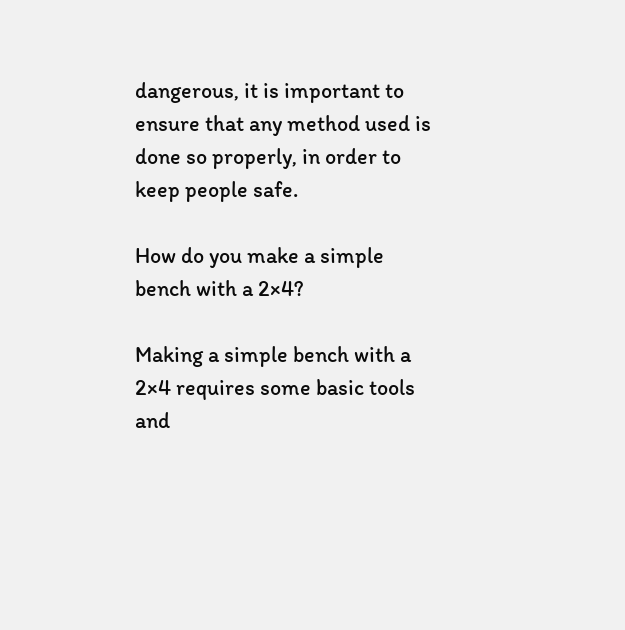dangerous, it is important to ensure that any method used is done so properly, in order to keep people safe.

How do you make a simple bench with a 2×4?

Making a simple bench with a 2×4 requires some basic tools and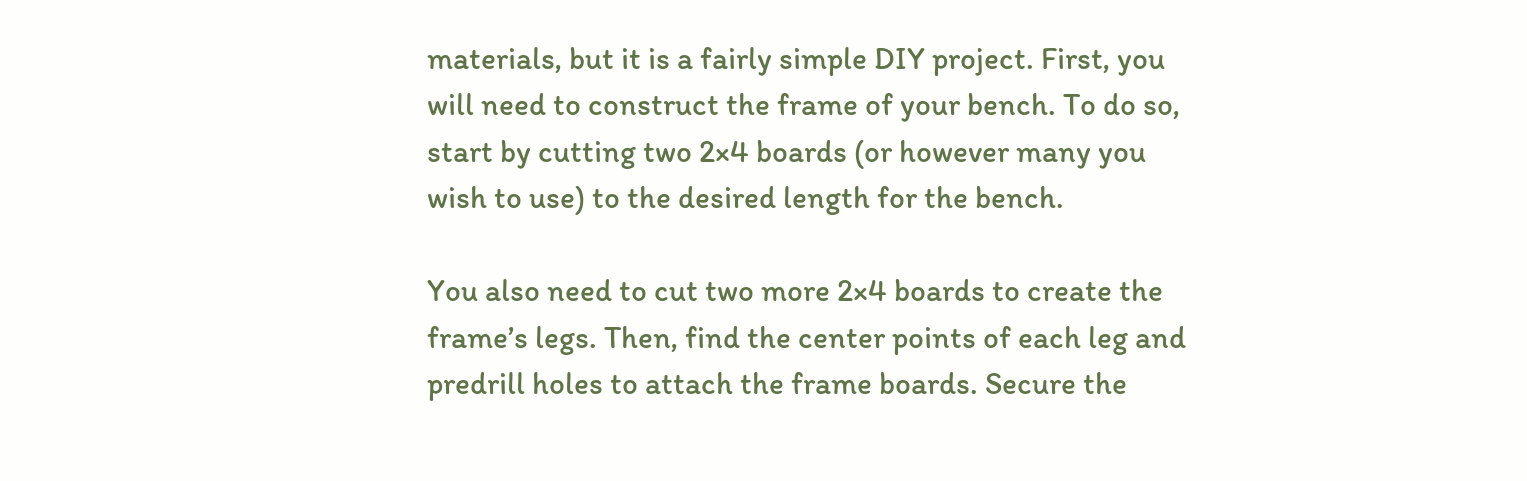materials, but it is a fairly simple DIY project. First, you will need to construct the frame of your bench. To do so, start by cutting two 2×4 boards (or however many you wish to use) to the desired length for the bench.

You also need to cut two more 2×4 boards to create the frame’s legs. Then, find the center points of each leg and predrill holes to attach the frame boards. Secure the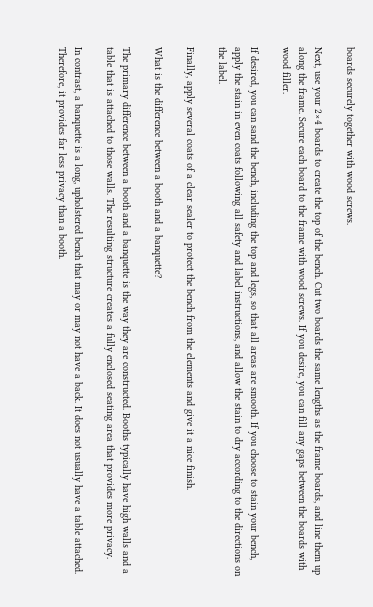boards securely together with wood screws.

Next, use your 2×4 boards to create the top of the bench. Cut two boards the same lengths as the frame boards, and line them up along the frame. Secure each board to the frame with wood screws. If you desire, you can fill any gaps between the boards with wood filler.

If desired, you can sand the bench, including the top and legs, so that all areas are smooth. If you choose to stain your bench, apply the stain in even coats following all safety and label instructions, and allow the stain to dry according to the directions on the label.

Finally, apply several coats of a clear sealer to protect the bench from the elements and give it a nice finish.

What is the difference between a booth and a banquette?

The primary difference between a booth and a banquette is the way they are constructed. Booths typically have high walls and a table that is attached to those walls. The resulting structure creates a fully enclosed seating area that provides more privacy.

In contrast, a banquette is a long, upholstered bench that may or may not have a back. It does not usually have a table attached. Therefore, it provides far less privacy than a booth.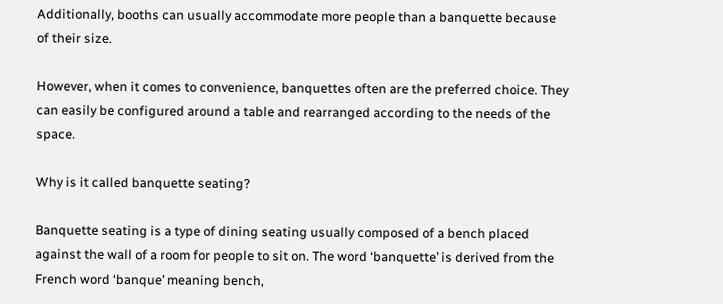Additionally, booths can usually accommodate more people than a banquette because of their size.

However, when it comes to convenience, banquettes often are the preferred choice. They can easily be configured around a table and rearranged according to the needs of the space.

Why is it called banquette seating?

Banquette seating is a type of dining seating usually composed of a bench placed against the wall of a room for people to sit on. The word ‘banquette’ is derived from the French word ‘banque’ meaning bench,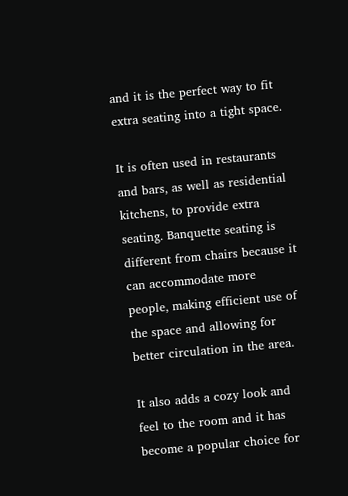and it is the perfect way to fit extra seating into a tight space.

It is often used in restaurants and bars, as well as residential kitchens, to provide extra seating. Banquette seating is different from chairs because it can accommodate more people, making efficient use of the space and allowing for better circulation in the area.

It also adds a cozy look and feel to the room and it has become a popular choice for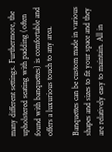many different settings. Furthermore, the upholstered seating with padding (often found with banquettes) is comfortable and offers a luxurious touch to any area.

Banquettes can be custom made in various shapes and sizes to fit your space and they are relatively easy to maintain. All in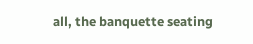all, the banquette seating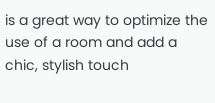is a great way to optimize the use of a room and add a chic, stylish touch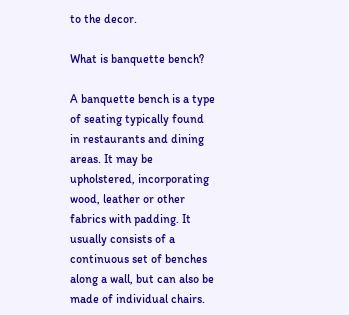to the decor.

What is banquette bench?

A banquette bench is a type of seating typically found in restaurants and dining areas. It may be upholstered, incorporating wood, leather or other fabrics with padding. It usually consists of a continuous set of benches along a wall, but can also be made of individual chairs.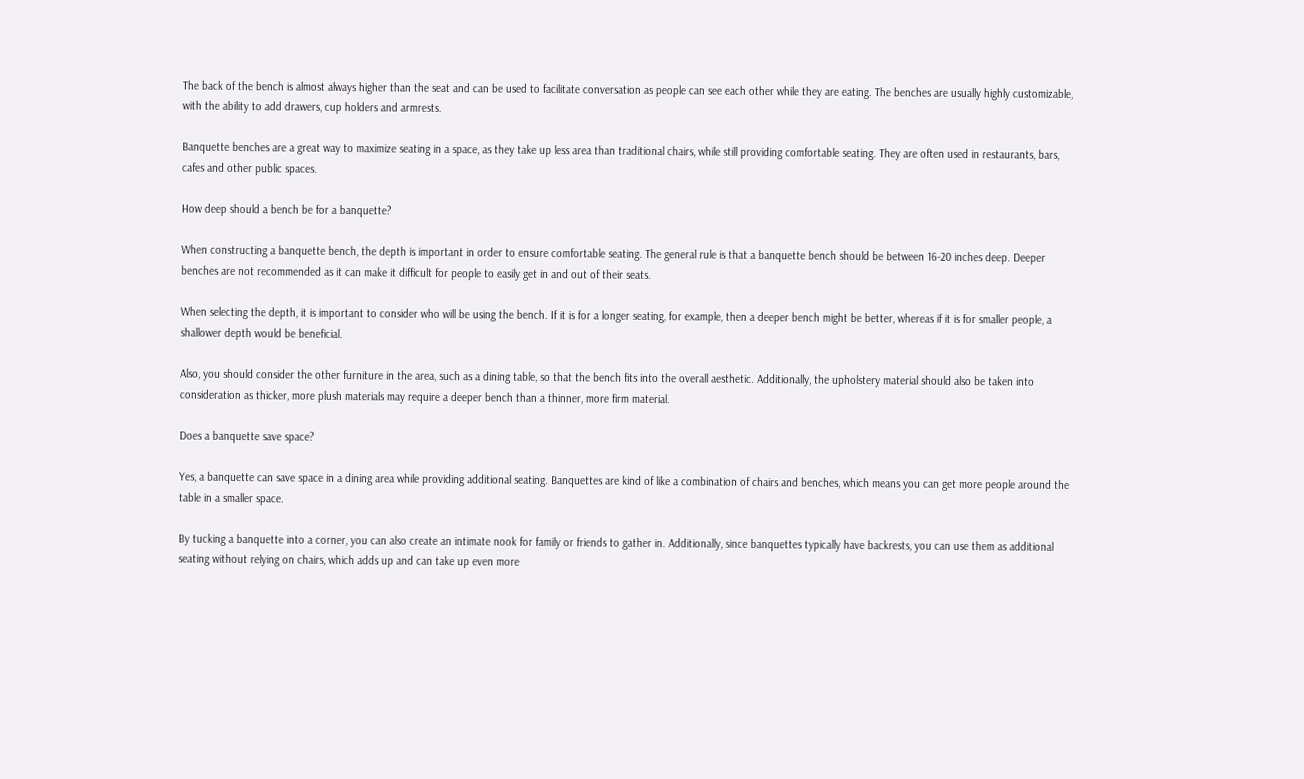The back of the bench is almost always higher than the seat and can be used to facilitate conversation as people can see each other while they are eating. The benches are usually highly customizable, with the ability to add drawers, cup holders and armrests.

Banquette benches are a great way to maximize seating in a space, as they take up less area than traditional chairs, while still providing comfortable seating. They are often used in restaurants, bars, cafes and other public spaces.

How deep should a bench be for a banquette?

When constructing a banquette bench, the depth is important in order to ensure comfortable seating. The general rule is that a banquette bench should be between 16-20 inches deep. Deeper benches are not recommended as it can make it difficult for people to easily get in and out of their seats.

When selecting the depth, it is important to consider who will be using the bench. If it is for a longer seating, for example, then a deeper bench might be better, whereas if it is for smaller people, a shallower depth would be beneficial.

Also, you should consider the other furniture in the area, such as a dining table, so that the bench fits into the overall aesthetic. Additionally, the upholstery material should also be taken into consideration as thicker, more plush materials may require a deeper bench than a thinner, more firm material.

Does a banquette save space?

Yes, a banquette can save space in a dining area while providing additional seating. Banquettes are kind of like a combination of chairs and benches, which means you can get more people around the table in a smaller space.

By tucking a banquette into a corner, you can also create an intimate nook for family or friends to gather in. Additionally, since banquettes typically have backrests, you can use them as additional seating without relying on chairs, which adds up and can take up even more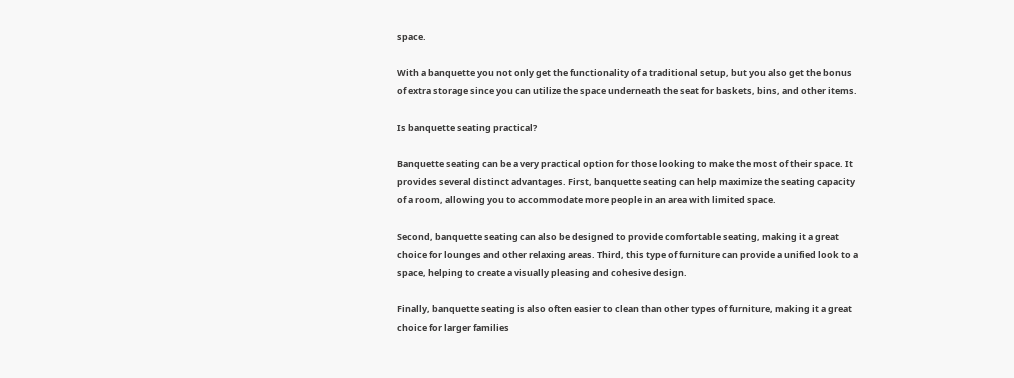space.

With a banquette you not only get the functionality of a traditional setup, but you also get the bonus of extra storage since you can utilize the space underneath the seat for baskets, bins, and other items.

Is banquette seating practical?

Banquette seating can be a very practical option for those looking to make the most of their space. It provides several distinct advantages. First, banquette seating can help maximize the seating capacity of a room, allowing you to accommodate more people in an area with limited space.

Second, banquette seating can also be designed to provide comfortable seating, making it a great choice for lounges and other relaxing areas. Third, this type of furniture can provide a unified look to a space, helping to create a visually pleasing and cohesive design.

Finally, banquette seating is also often easier to clean than other types of furniture, making it a great choice for larger families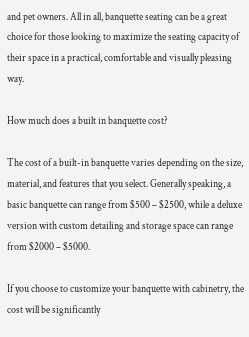and pet owners. All in all, banquette seating can be a great choice for those looking to maximize the seating capacity of their space in a practical, comfortable and visually pleasing way.

How much does a built in banquette cost?

The cost of a built-in banquette varies depending on the size, material, and features that you select. Generally speaking, a basic banquette can range from $500 – $2500, while a deluxe version with custom detailing and storage space can range from $2000 – $5000.

If you choose to customize your banquette with cabinetry, the cost will be significantly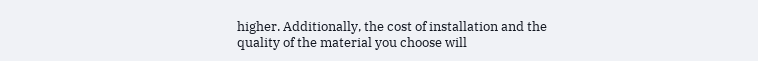higher. Additionally, the cost of installation and the quality of the material you choose will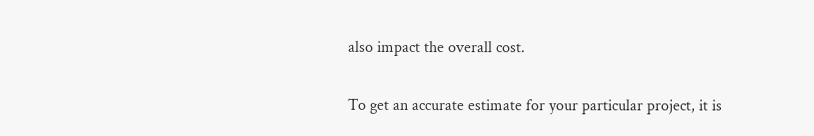also impact the overall cost.

To get an accurate estimate for your particular project, it is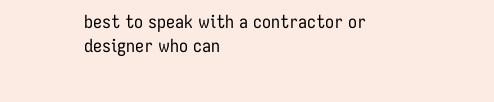best to speak with a contractor or designer who can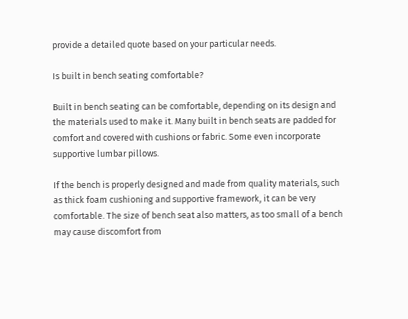provide a detailed quote based on your particular needs.

Is built in bench seating comfortable?

Built in bench seating can be comfortable, depending on its design and the materials used to make it. Many built in bench seats are padded for comfort and covered with cushions or fabric. Some even incorporate supportive lumbar pillows.

If the bench is properly designed and made from quality materials, such as thick foam cushioning and supportive framework, it can be very comfortable. The size of bench seat also matters, as too small of a bench may cause discomfort from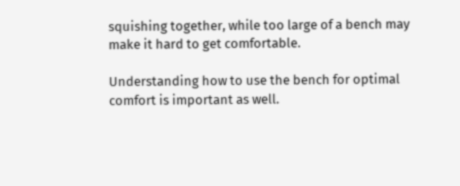squishing together, while too large of a bench may make it hard to get comfortable.

Understanding how to use the bench for optimal comfort is important as well.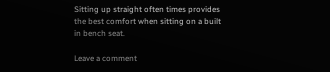Sitting up straight often times provides the best comfort when sitting on a built in bench seat.

Leave a comment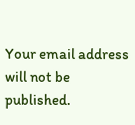Your email address will not be published.